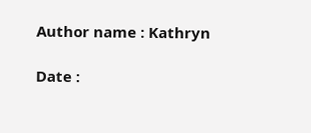Author name : Kathryn

Date :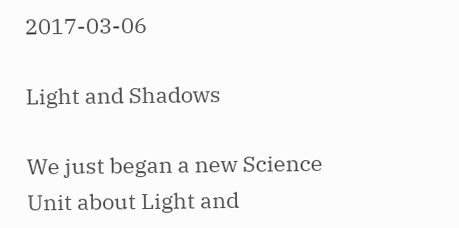2017-03-06

Light and Shadows

We just began a new Science Unit about Light and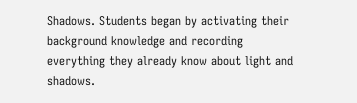Shadows. Students began by activating their background knowledge and recording everything they already know about light and shadows.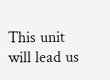This unit will lead us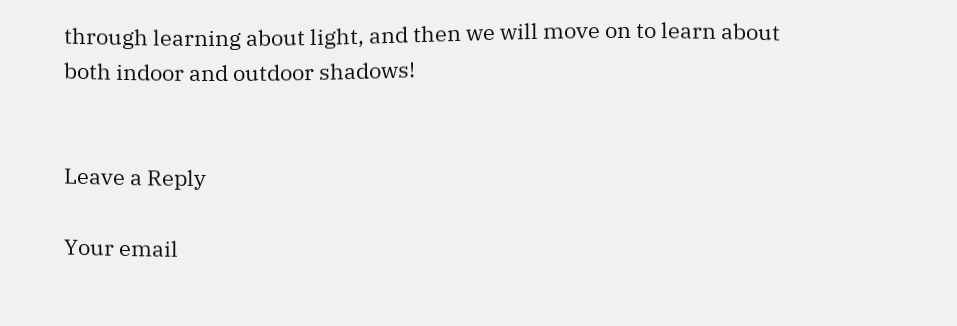through learning about light, and then we will move on to learn about both indoor and outdoor shadows!


Leave a Reply

Your email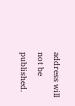address will not be published.